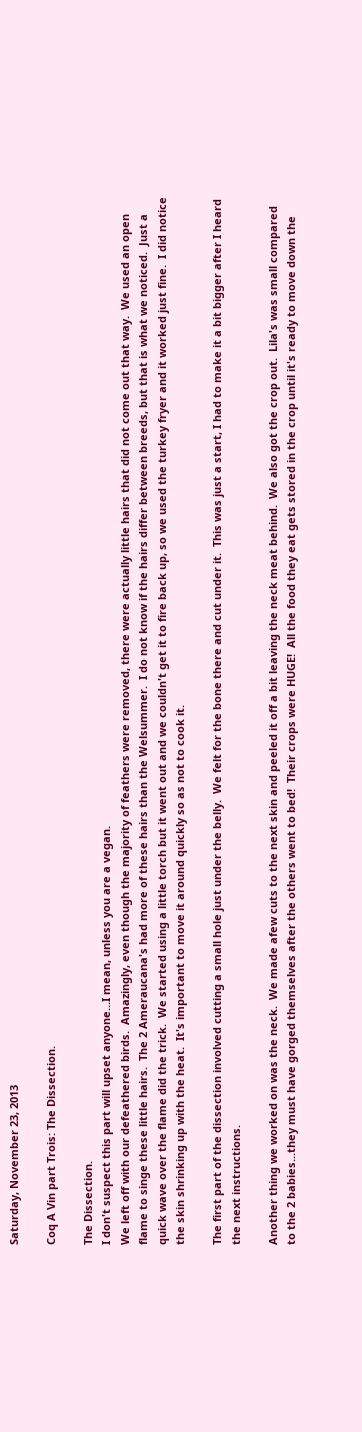Saturday, November 23, 2013

Coq A Vin part Trois: The Dissection.

The Dissection.
I don't suspect this part will upset anyone...I mean, unless you are a vegan.
We left off with our defeathered birds.  Amazingly, even though the majority of feathers were removed, there were actually little hairs that did not come out that way.  We used an open flame to singe these little hairs.  The 2 Ameraucana's had more of these hairs than the Welsummer.  I do not know if the hairs differ between breeds, but that is what we noticed.  Just a quick wave over the flame did the trick.  We started using a little torch but it went out and we couldn't get it to fire back up, so we used the turkey fryer and it worked just fine.  I did notice the skin shrinking up with the heat.  It's important to move it around quickly so as not to cook it.

The first part of the dissection involved cutting a small hole just under the belly.  We felt for the bone there and cut under it.  This was just a start, I had to make it a bit bigger after I heard the next instructions.

Another thing we worked on was the neck.  We made afew cuts to the next skin and peeled it off a bit leaving the neck meat behind.  We also got the crop out.  Lila's was small compared to the 2 babies...they must have gorged themselves after the others went to bed!  Their crops were HUGE!  All the food they eat gets stored in the crop until it's ready to move down the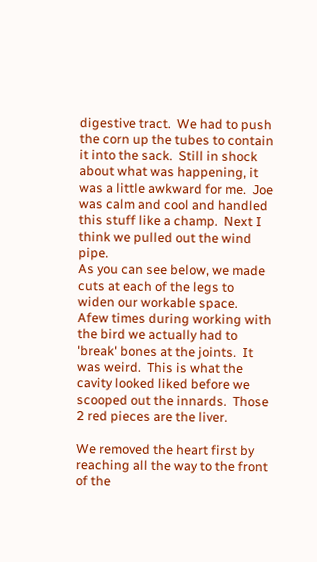digestive tract.  We had to push the corn up the tubes to contain it into the sack.  Still in shock about what was happening, it was a little awkward for me.  Joe was calm and cool and handled this stuff like a champ.  Next I think we pulled out the wind pipe.
As you can see below, we made cuts at each of the legs to widen our workable space.  Afew times during working with the bird we actually had to 'break' bones at the joints.  It was weird.  This is what the cavity looked liked before we scooped out the innards.  Those 2 red pieces are the liver.

We removed the heart first by reaching all the way to the front of the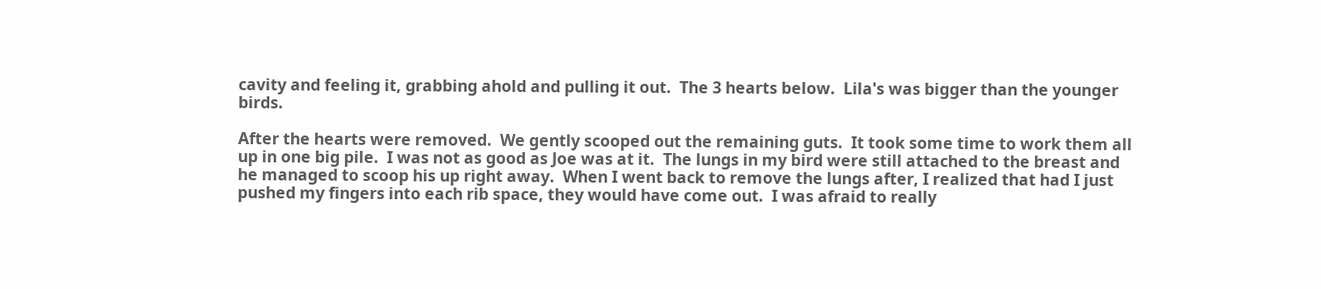cavity and feeling it, grabbing ahold and pulling it out.  The 3 hearts below.  Lila's was bigger than the younger birds.

After the hearts were removed.  We gently scooped out the remaining guts.  It took some time to work them all up in one big pile.  I was not as good as Joe was at it.  The lungs in my bird were still attached to the breast and he managed to scoop his up right away.  When I went back to remove the lungs after, I realized that had I just pushed my fingers into each rib space, they would have come out.  I was afraid to really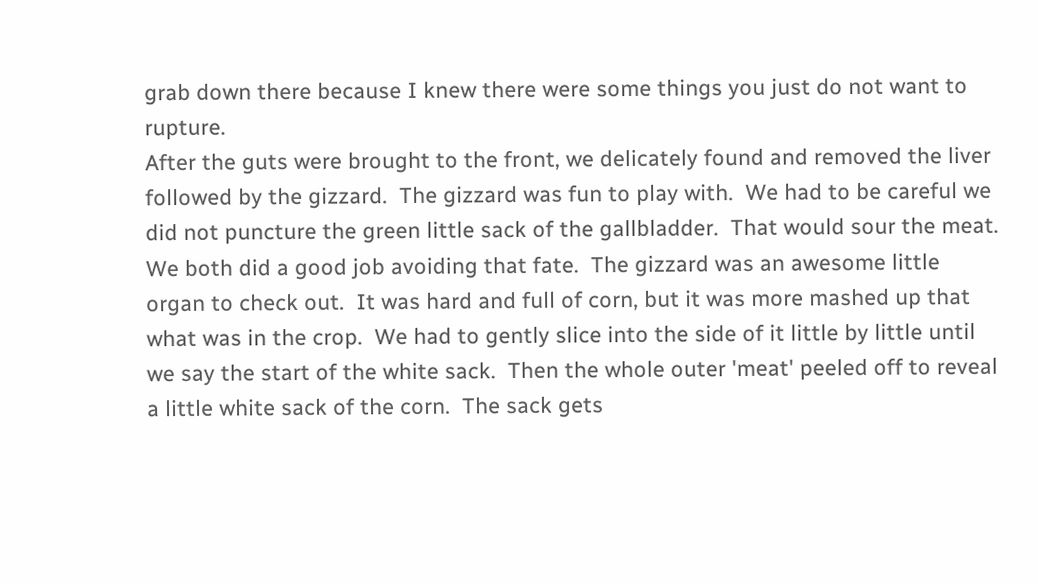grab down there because I knew there were some things you just do not want to rupture.
After the guts were brought to the front, we delicately found and removed the liver followed by the gizzard.  The gizzard was fun to play with.  We had to be careful we did not puncture the green little sack of the gallbladder.  That would sour the meat.  We both did a good job avoiding that fate.  The gizzard was an awesome little organ to check out.  It was hard and full of corn, but it was more mashed up that what was in the crop.  We had to gently slice into the side of it little by little until we say the start of the white sack.  Then the whole outer 'meat' peeled off to reveal a little white sack of the corn.  The sack gets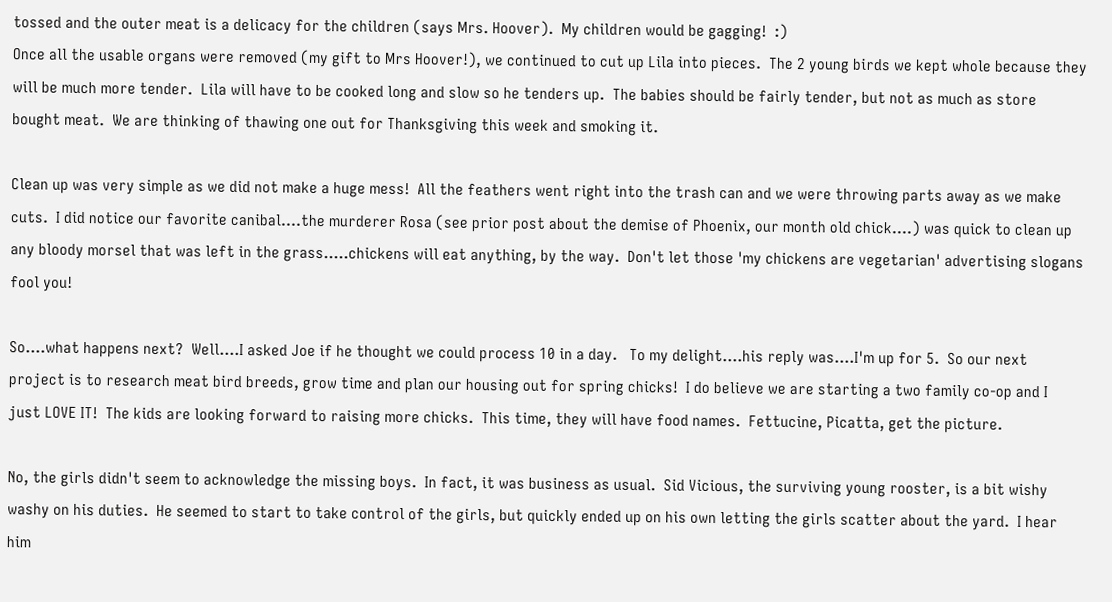tossed and the outer meat is a delicacy for the children (says Mrs. Hoover).  My children would be gagging!  :)
Once all the usable organs were removed (my gift to Mrs Hoover!), we continued to cut up Lila into pieces.  The 2 young birds we kept whole because they will be much more tender.  Lila will have to be cooked long and slow so he tenders up.  The babies should be fairly tender, but not as much as store bought meat.  We are thinking of thawing one out for Thanksgiving this week and smoking it.

Clean up was very simple as we did not make a huge mess!  All the feathers went right into the trash can and we were throwing parts away as we make cuts.  I did notice our favorite canibal....the murderer Rosa (see prior post about the demise of Phoenix, our month old chick....) was quick to clean up any bloody morsel that was left in the grass.....chickens will eat anything, by the way.  Don't let those 'my chickens are vegetarian' advertising slogans fool you!

So....what happens next?  Well....I asked Joe if he thought we could process 10 in a day.   To my delight....his reply was....I'm up for 5.  So our next project is to research meat bird breeds, grow time and plan our housing out for spring chicks!  I do believe we are starting a two family co-op and I just LOVE IT!  The kids are looking forward to raising more chicks.  This time, they will have food names.  Fettucine, Picatta, get the picture.

No, the girls didn't seem to acknowledge the missing boys.  In fact, it was business as usual.  Sid Vicious, the surviving young rooster, is a bit wishy washy on his duties.  He seemed to start to take control of the girls, but quickly ended up on his own letting the girls scatter about the yard.  I hear him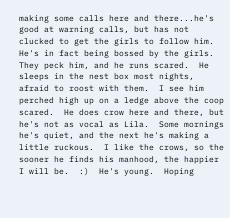making some calls here and there...he's good at warning calls, but has not clucked to get the girls to follow him.  He's in fact being bossed by the girls.  They peck him, and he runs scared.  He sleeps in the nest box most nights, afraid to roost with them.  I see him perched high up on a ledge above the coop scared.  He does crow here and there, but he's not as vocal as Lila.  Some mornings he's quiet, and the next he's making a little ruckous.  I like the crows, so the sooner he finds his manhood, the happier I will be.  :)  He's young.  Hoping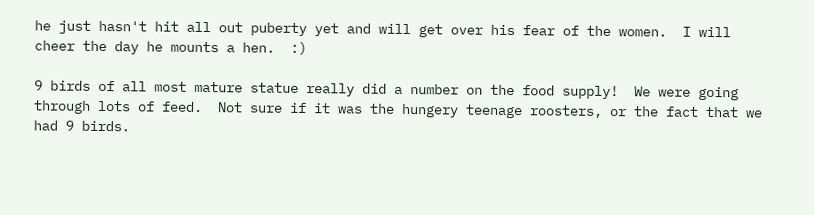he just hasn't hit all out puberty yet and will get over his fear of the women.  I will cheer the day he mounts a hen.  :)

9 birds of all most mature statue really did a number on the food supply!  We were going through lots of feed.  Not sure if it was the hungery teenage roosters, or the fact that we had 9 birds.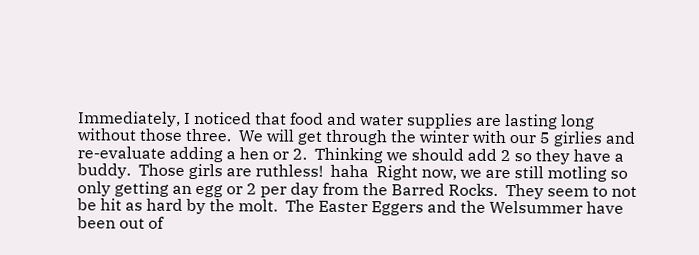Immediately, I noticed that food and water supplies are lasting long without those three.  We will get through the winter with our 5 girlies and re-evaluate adding a hen or 2.  Thinking we should add 2 so they have a buddy.  Those girls are ruthless!  haha  Right now, we are still motling so only getting an egg or 2 per day from the Barred Rocks.  They seem to not be hit as hard by the molt.  The Easter Eggers and the Welsummer have been out of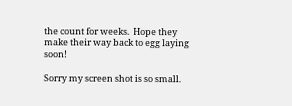the count for weeks.  Hope they make their way back to egg laying soon!

Sorry my screen shot is so small.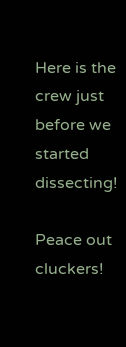Here is the crew just before we started dissecting!

Peace out cluckers!